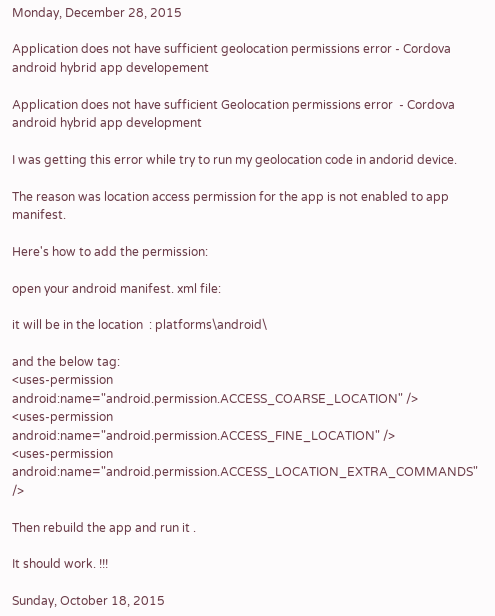Monday, December 28, 2015

Application does not have sufficient geolocation permissions error - Cordova android hybrid app developement

Application does not have sufficient Geolocation permissions error  - Cordova android hybrid app development

I was getting this error while try to run my geolocation code in andorid device.

The reason was location access permission for the app is not enabled to app manifest.

Here's how to add the permission:

open your android manifest. xml file:

it will be in the location  : platforms\android\

and the below tag:
<uses-permission android:name="android.permission.ACCESS_COARSE_LOCATION" />
<uses-permission android:name="android.permission.ACCESS_FINE_LOCATION" />
<uses-permission android:name="android.permission.ACCESS_LOCATION_EXTRA_COMMANDS" />

Then rebuild the app and run it .

It should work. !!!

Sunday, October 18, 2015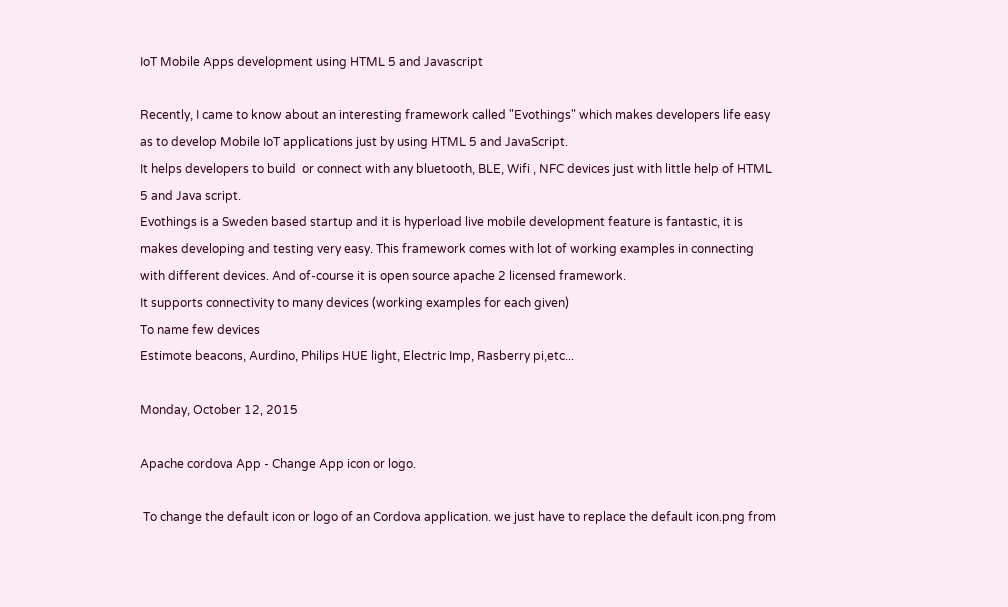IoT Mobile Apps development using HTML 5 and Javascript

Recently, I came to know about an interesting framework called "Evothings" which makes developers life easy as to develop Mobile IoT applications just by using HTML 5 and JavaScript.
It helps developers to build  or connect with any bluetooth, BLE, Wifi , NFC devices just with little help of HTML 5 and Java script.
Evothings is a Sweden based startup and it is hyperload live mobile development feature is fantastic, it is makes developing and testing very easy. This framework comes with lot of working examples in connecting with different devices. And of-course it is open source apache 2 licensed framework.
It supports connectivity to many devices (working examples for each given)
To name few devices
Estimote beacons, Aurdino, Philips HUE light, Electric Imp, Rasberry pi,etc...

Monday, October 12, 2015

Apache cordova App - Change App icon or logo.

 To change the default icon or logo of an Cordova application. we just have to replace the default icon.png from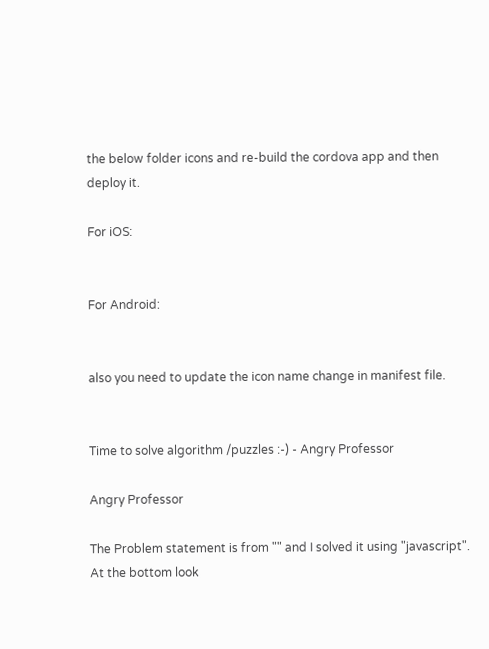the below folder icons and re-build the cordova app and then deploy it.

For iOS:


For Android:


also you need to update the icon name change in manifest file.


Time to solve algorithm /puzzles :-) - Angry Professor

Angry Professor

The Problem statement is from "" and I solved it using "javascript".
At the bottom look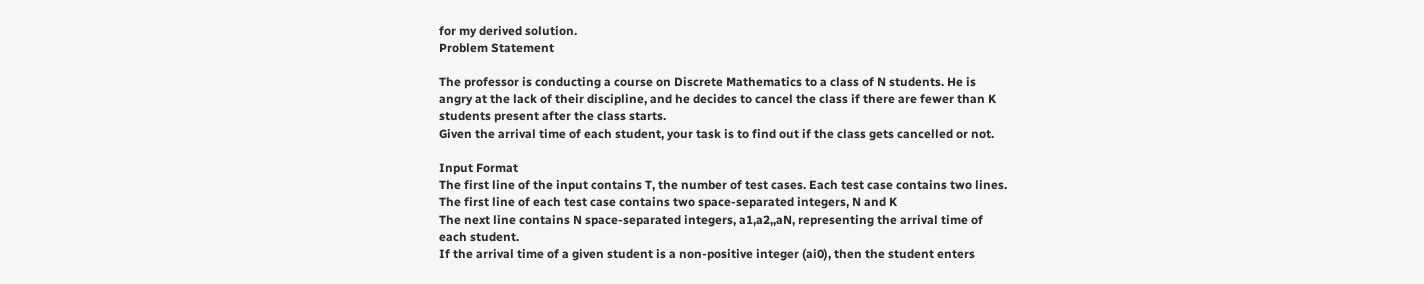for my derived solution.
Problem Statement

The professor is conducting a course on Discrete Mathematics to a class of N students. He is angry at the lack of their discipline, and he decides to cancel the class if there are fewer than K students present after the class starts.
Given the arrival time of each student, your task is to find out if the class gets cancelled or not.

Input Format
The first line of the input contains T, the number of test cases. Each test case contains two lines.
The first line of each test case contains two space-separated integers, N and K
The next line contains N space-separated integers, a1,a2,,aN, representing the arrival time of each student.
If the arrival time of a given student is a non-positive integer (ai0), then the student enters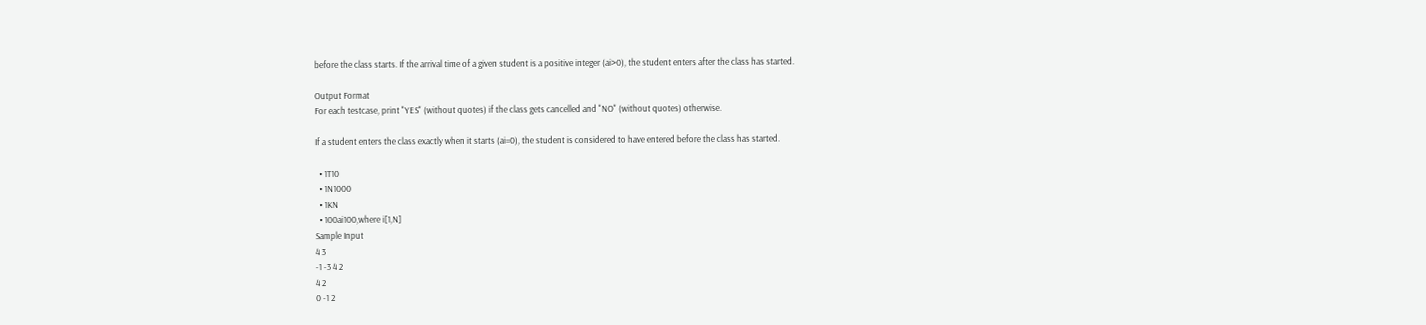before the class starts. If the arrival time of a given student is a positive integer (ai>0), the student enters after the class has started.

Output Format
For each testcase, print "YES" (without quotes) if the class gets cancelled and "NO" (without quotes) otherwise.

If a student enters the class exactly when it starts (ai=0), the student is considered to have entered before the class has started.

  • 1T10
  • 1N1000
  • 1KN
  • 100ai100,where i[1,N]
Sample Input
4 3
-1 -3 4 2
4 2
0 -1 2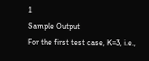1
Sample Output
For the first test case, K=3, i.e.,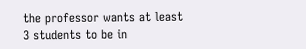the professor wants at least 3 students to be in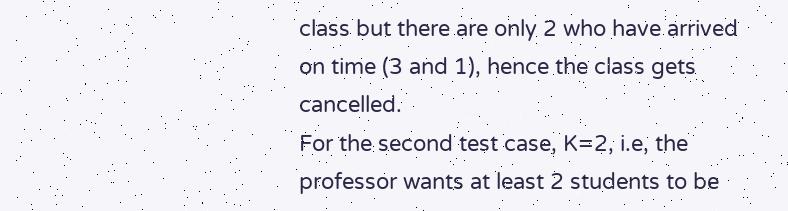class but there are only 2 who have arrived on time (3 and 1), hence the class gets cancelled.
For the second test case, K=2, i.e, the professor wants at least 2 students to be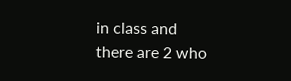in class and there are 2 who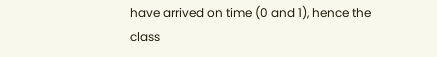have arrived on time (0 and 1), hence the class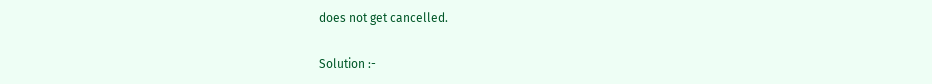does not get cancelled.

Solution :-